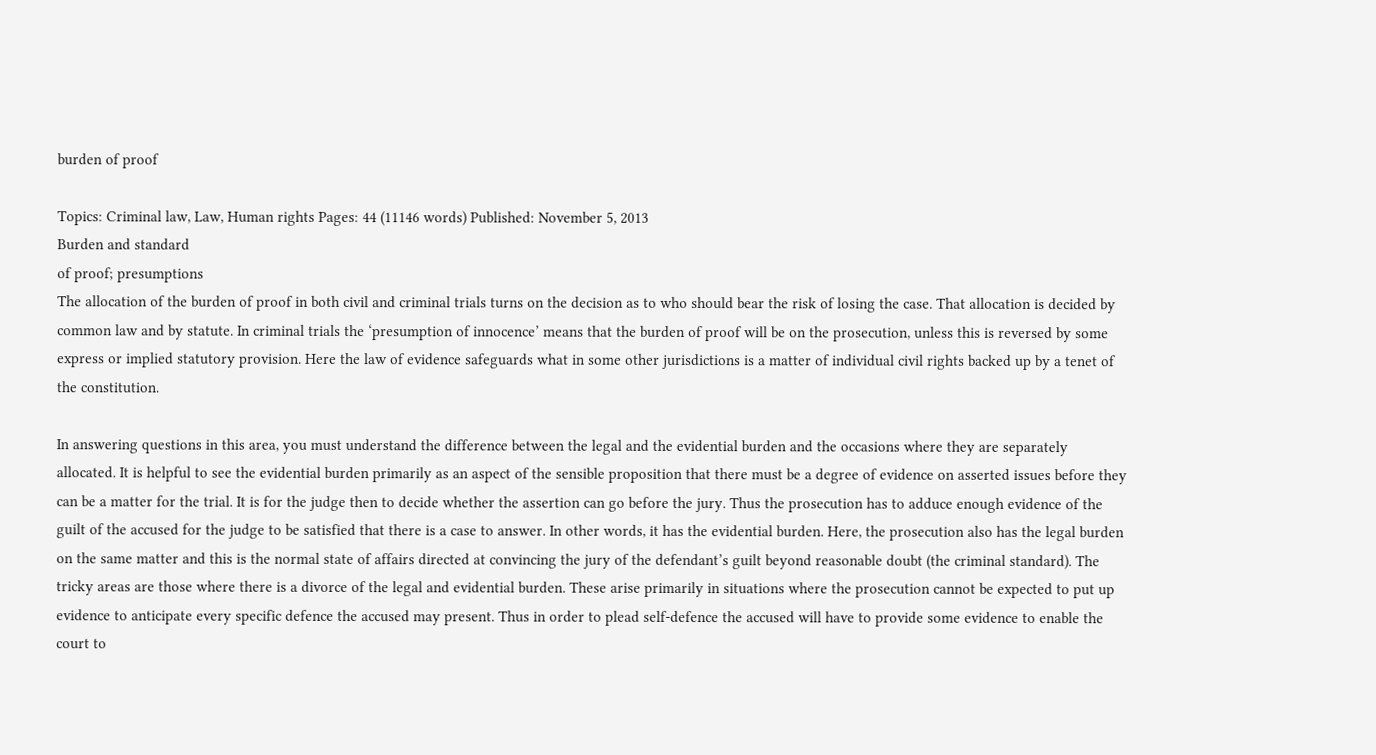burden of proof

Topics: Criminal law, Law, Human rights Pages: 44 (11146 words) Published: November 5, 2013
Burden and standard
of proof; presumptions
The allocation of the burden of proof in both civil and criminal trials turns on the decision as to who should bear the risk of losing the case. That allocation is decided by common law and by statute. In criminal trials the ‘presumption of innocence’ means that the burden of proof will be on the prosecution, unless this is reversed by some express or implied statutory provision. Here the law of evidence safeguards what in some other jurisdictions is a matter of individual civil rights backed up by a tenet of the constitution.

In answering questions in this area, you must understand the difference between the legal and the evidential burden and the occasions where they are separately allocated. It is helpful to see the evidential burden primarily as an aspect of the sensible proposition that there must be a degree of evidence on asserted issues before they can be a matter for the trial. It is for the judge then to decide whether the assertion can go before the jury. Thus the prosecution has to adduce enough evidence of the guilt of the accused for the judge to be satisfied that there is a case to answer. In other words, it has the evidential burden. Here, the prosecution also has the legal burden on the same matter and this is the normal state of affairs directed at convincing the jury of the defendant’s guilt beyond reasonable doubt (the criminal standard). The tricky areas are those where there is a divorce of the legal and evidential burden. These arise primarily in situations where the prosecution cannot be expected to put up evidence to anticipate every specific defence the accused may present. Thus in order to plead self-defence the accused will have to provide some evidence to enable the court to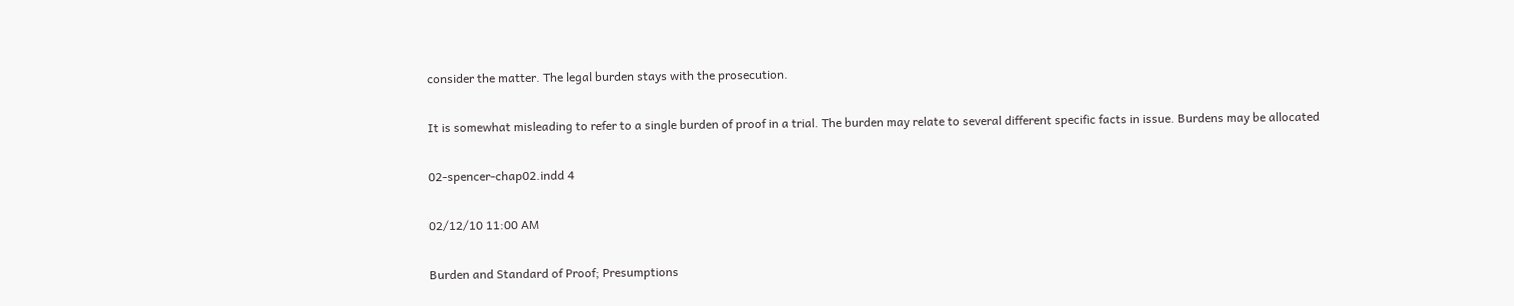consider the matter. The legal burden stays with the prosecution.

It is somewhat misleading to refer to a single burden of proof in a trial. The burden may relate to several different specific facts in issue. Burdens may be allocated

02-spencer-chap02.indd 4

02/12/10 11:00 AM

Burden and Standard of Proof; Presumptions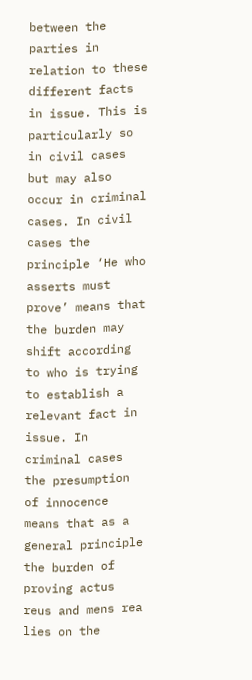between the parties in relation to these different facts in issue. This is particularly so in civil cases but may also occur in criminal cases. In civil cases the principle ‘He who asserts must prove’ means that the burden may shift according to who is trying to establish a relevant fact in issue. In criminal cases the presumption of innocence means that as a general principle the burden of proving actus reus and mens rea lies on the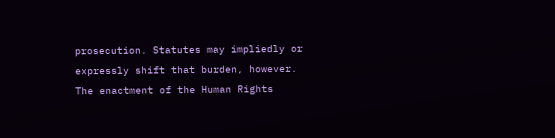prosecution. Statutes may impliedly or expressly shift that burden, however. The enactment of the Human Rights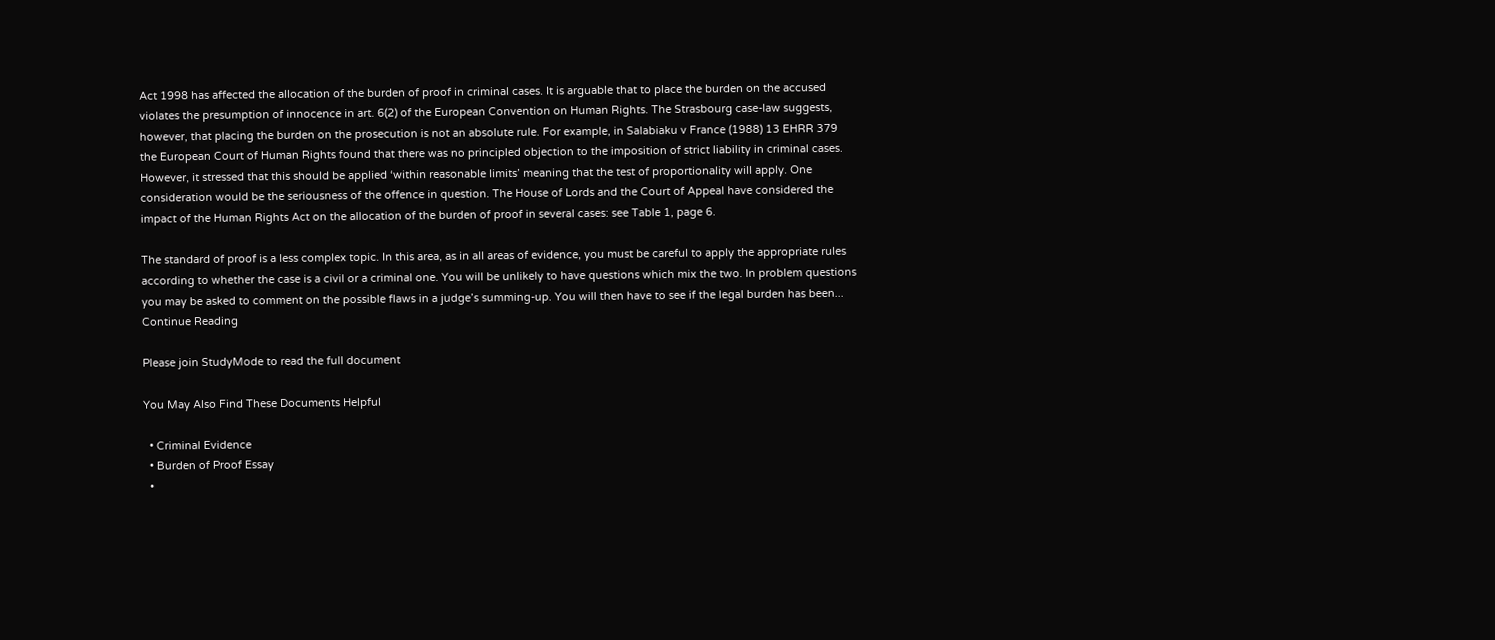Act 1998 has affected the allocation of the burden of proof in criminal cases. It is arguable that to place the burden on the accused violates the presumption of innocence in art. 6(2) of the European Convention on Human Rights. The Strasbourg case-law suggests, however, that placing the burden on the prosecution is not an absolute rule. For example, in Salabiaku v France (1988) 13 EHRR 379 the European Court of Human Rights found that there was no principled objection to the imposition of strict liability in criminal cases. However, it stressed that this should be applied ‘within reasonable limits’ meaning that the test of proportionality will apply. One consideration would be the seriousness of the offence in question. The House of Lords and the Court of Appeal have considered the impact of the Human Rights Act on the allocation of the burden of proof in several cases: see Table 1, page 6.

The standard of proof is a less complex topic. In this area, as in all areas of evidence, you must be careful to apply the appropriate rules according to whether the case is a civil or a criminal one. You will be unlikely to have questions which mix the two. In problem questions you may be asked to comment on the possible flaws in a judge’s summing-up. You will then have to see if the legal burden has been...
Continue Reading

Please join StudyMode to read the full document

You May Also Find These Documents Helpful

  • Criminal Evidence
  • Burden of Proof Essay
  •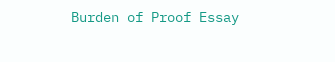Burden of Proof Essay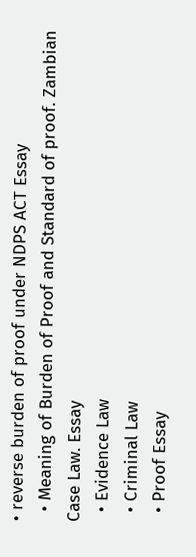• reverse burden of proof under NDPS ACT Essay
  • Meaning of Burden of Proof and Standard of proof. Zambian Case Law. Essay
  • Evidence Law
  • Criminal Law
  • Proof Essay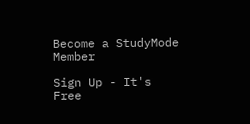Become a StudyMode Member

Sign Up - It's Free